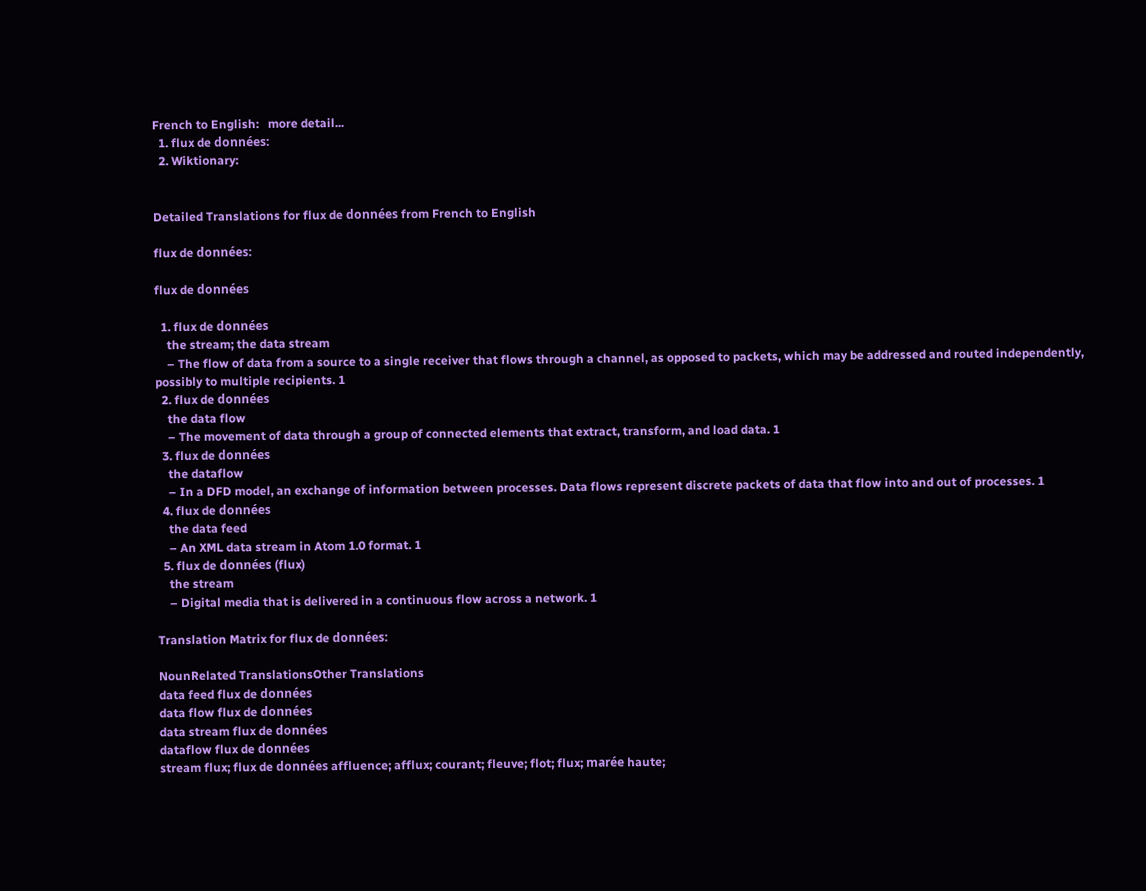French to English:   more detail...
  1. flux de données:
  2. Wiktionary:


Detailed Translations for flux de données from French to English

flux de données:

flux de données

  1. flux de données
    the stream; the data stream
    – The flow of data from a source to a single receiver that flows through a channel, as opposed to packets, which may be addressed and routed independently, possibly to multiple recipients. 1
  2. flux de données
    the data flow
    – The movement of data through a group of connected elements that extract, transform, and load data. 1
  3. flux de données
    the dataflow
    – In a DFD model, an exchange of information between processes. Data flows represent discrete packets of data that flow into and out of processes. 1
  4. flux de données
    the data feed
    – An XML data stream in Atom 1.0 format. 1
  5. flux de données (flux)
    the stream
    – Digital media that is delivered in a continuous flow across a network. 1

Translation Matrix for flux de données:

NounRelated TranslationsOther Translations
data feed flux de données
data flow flux de données
data stream flux de données
dataflow flux de données
stream flux; flux de données affluence; afflux; courant; fleuve; flot; flux; marée haute;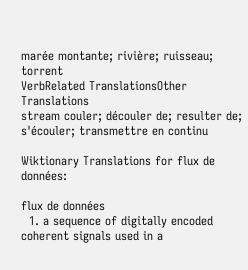marée montante; rivière; ruisseau; torrent
VerbRelated TranslationsOther Translations
stream couler; découler de; resulter de; s'écouler; transmettre en continu

Wiktionary Translations for flux de données:

flux de données
  1. a sequence of digitally encoded coherent signals used in a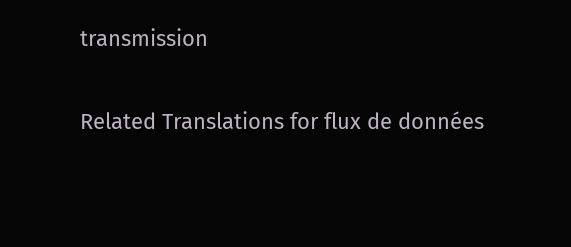transmission

Related Translations for flux de données